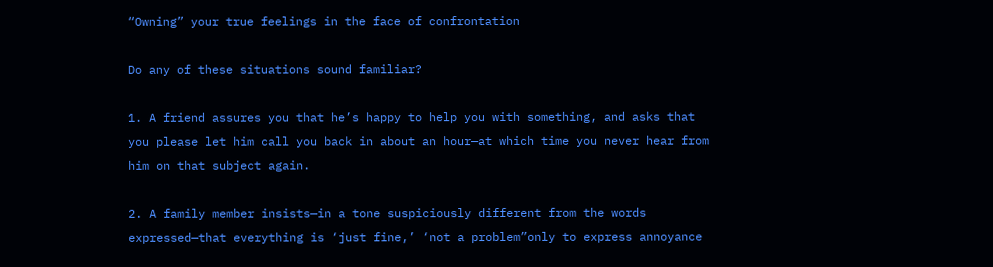“Owning” your true feelings in the face of confrontation

Do any of these situations sound familiar?

1. A friend assures you that he’s happy to help you with something, and asks that you please let him call you back in about an hour—at which time you never hear from him on that subject again.

2. A family member insists—in a tone suspiciously different from the words expressed—that everything is ‘just fine,’ ‘not a problem”only to express annoyance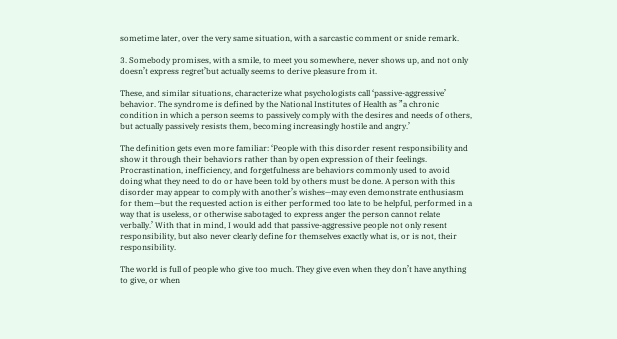sometime later, over the very same situation, with a sarcastic comment or snide remark.

3. Somebody promises, with a smile, to meet you somewhere, never shows up, and not only doesn’t express regret’but actually seems to derive pleasure from it.

These, and similar situations, characterize what psychologists call ‘passive-aggressive’ behavior. The syndrome is defined by the National Institutes of Health as ”a chronic condition in which a person seems to passively comply with the desires and needs of others, but actually passively resists them, becoming increasingly hostile and angry.’

The definition gets even more familiar: ‘People with this disorder resent responsibility and show it through their behaviors rather than by open expression of their feelings. Procrastination, inefficiency, and forgetfulness are behaviors commonly used to avoid doing what they need to do or have been told by others must be done. A person with this disorder may appear to comply with another’s wishes—may even demonstrate enthusiasm for them—but the requested action is either performed too late to be helpful, performed in a way that is useless, or otherwise sabotaged to express anger the person cannot relate verbally.’ With that in mind, I would add that passive-aggressive people not only resent responsibility, but also never clearly define for themselves exactly what is, or is not, their responsibility.

The world is full of people who give too much. They give even when they don’t have anything to give, or when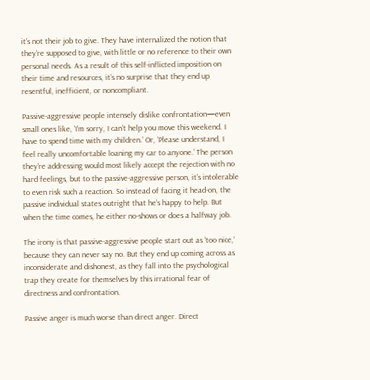it’s not their job to give. They have internalized the notion that they’re supposed to give, with little or no reference to their own personal needs. As a result of this self-inflicted imposition on their time and resources, it’s no surprise that they end up resentful, inefficient, or noncompliant.

Passive-aggressive people intensely dislike confrontation—even small ones like, ‘I’m sorry, I can’t help you move this weekend. I have to spend time with my children.’ Or, ‘Please understand, I feel really uncomfortable loaning my car to anyone.’ The person they’re addressing would most likely accept the rejection with no hard feelings, but to the passive-aggressive person, it’s intolerable to even risk such a reaction. So instead of facing it head-on, the passive individual states outright that he’s happy to help. But when the time comes, he either no-shows or does a halfway job.

The irony is that passive-aggressive people start out as ‘too nice,’ because they can never say no. But they end up coming across as inconsiderate and dishonest, as they fall into the psychological trap they create for themselves by this irrational fear of directness and confrontation.

Passive anger is much worse than direct anger. Direct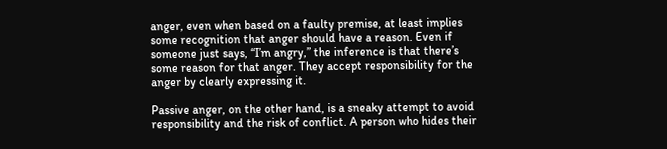anger, even when based on a faulty premise, at least implies some recognition that anger should have a reason. Even if someone just says, “I’m angry,” the inference is that there’s some reason for that anger. They accept responsibility for the anger by clearly expressing it.

Passive anger, on the other hand, is a sneaky attempt to avoid responsibility and the risk of conflict. A person who hides their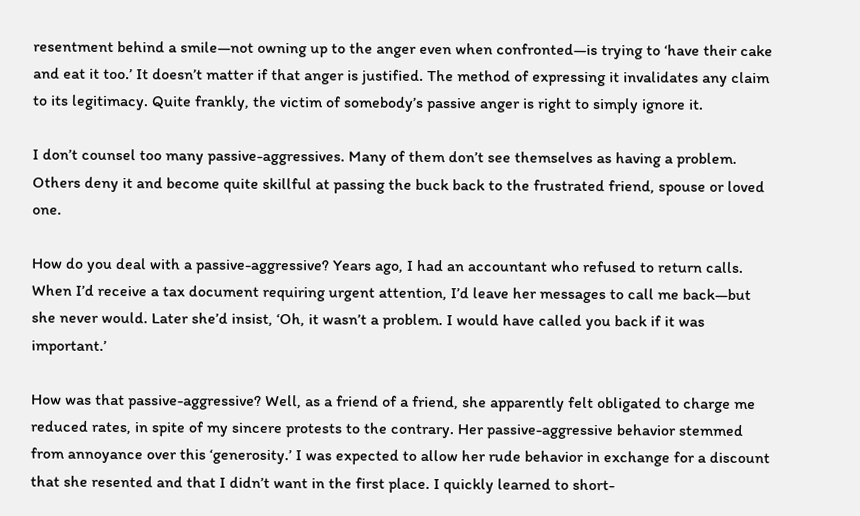resentment behind a smile—not owning up to the anger even when confronted—is trying to ‘have their cake and eat it too.’ It doesn’t matter if that anger is justified. The method of expressing it invalidates any claim to its legitimacy. Quite frankly, the victim of somebody’s passive anger is right to simply ignore it.

I don’t counsel too many passive-aggressives. Many of them don’t see themselves as having a problem. Others deny it and become quite skillful at passing the buck back to the frustrated friend, spouse or loved one.

How do you deal with a passive-aggressive? Years ago, I had an accountant who refused to return calls. When I’d receive a tax document requiring urgent attention, I’d leave her messages to call me back—but she never would. Later she’d insist, ‘Oh, it wasn’t a problem. I would have called you back if it was important.’

How was that passive-aggressive? Well, as a friend of a friend, she apparently felt obligated to charge me reduced rates, in spite of my sincere protests to the contrary. Her passive-aggressive behavior stemmed from annoyance over this ‘generosity.’ I was expected to allow her rude behavior in exchange for a discount that she resented and that I didn’t want in the first place. I quickly learned to short-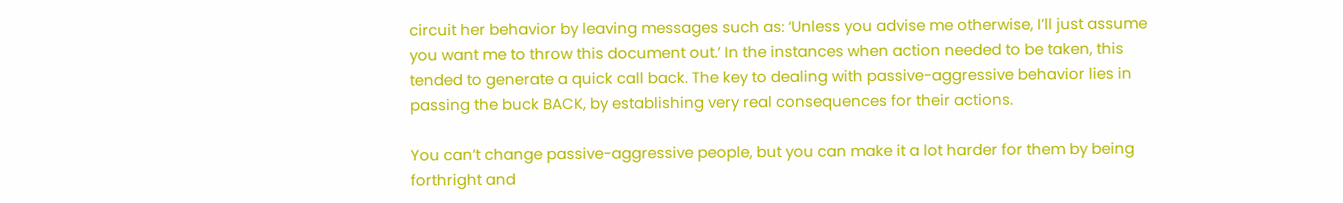circuit her behavior by leaving messages such as: ‘Unless you advise me otherwise, I’ll just assume you want me to throw this document out.’ In the instances when action needed to be taken, this tended to generate a quick call back. The key to dealing with passive-aggressive behavior lies in passing the buck BACK, by establishing very real consequences for their actions.

You can’t change passive-aggressive people, but you can make it a lot harder for them by being forthright and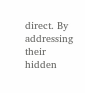direct. By addressing their hidden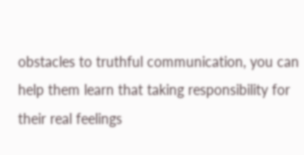obstacles to truthful communication, you can help them learn that taking responsibility for their real feelings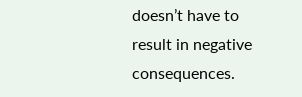doesn’t have to result in negative consequences.